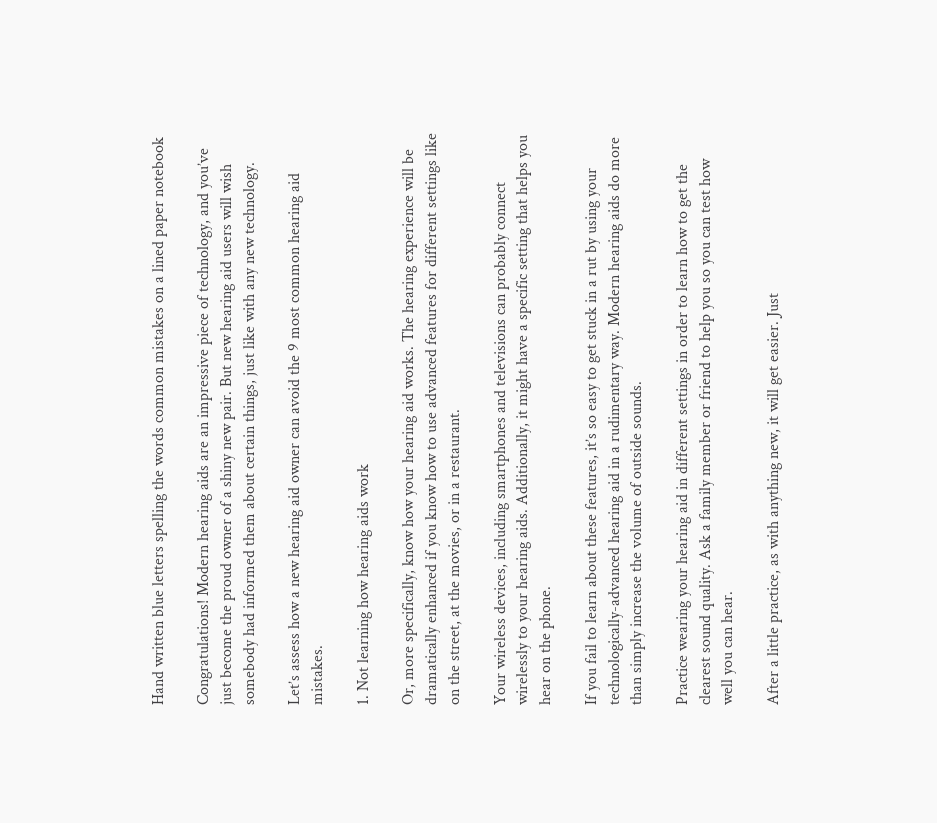Hand written blue letters spelling the words common mistakes on a lined paper notebook

Congratulations! Modern hearing aids are an impressive piece of technology, and you’ve just become the proud owner of a shiny new pair. But new hearing aid users will wish somebody had informed them about certain things, just like with any new technology.

Let’s assess how a new hearing aid owner can avoid the 9 most common hearing aid mistakes.

1. Not learning how hearing aids work

Or, more specifically, know how your hearing aid works. The hearing experience will be dramatically enhanced if you know how to use advanced features for different settings like on the street, at the movies, or in a restaurant.

Your wireless devices, including smartphones and televisions can probably connect wirelessly to your hearing aids. Additionally, it might have a specific setting that helps you hear on the phone.

If you fail to learn about these features, it’s so easy to get stuck in a rut by using your technologically-advanced hearing aid in a rudimentary way. Modern hearing aids do more than simply increase the volume of outside sounds.

Practice wearing your hearing aid in different settings in order to learn how to get the clearest sound quality. Ask a family member or friend to help you so you can test how well you can hear.

After a little practice, as with anything new, it will get easier. Just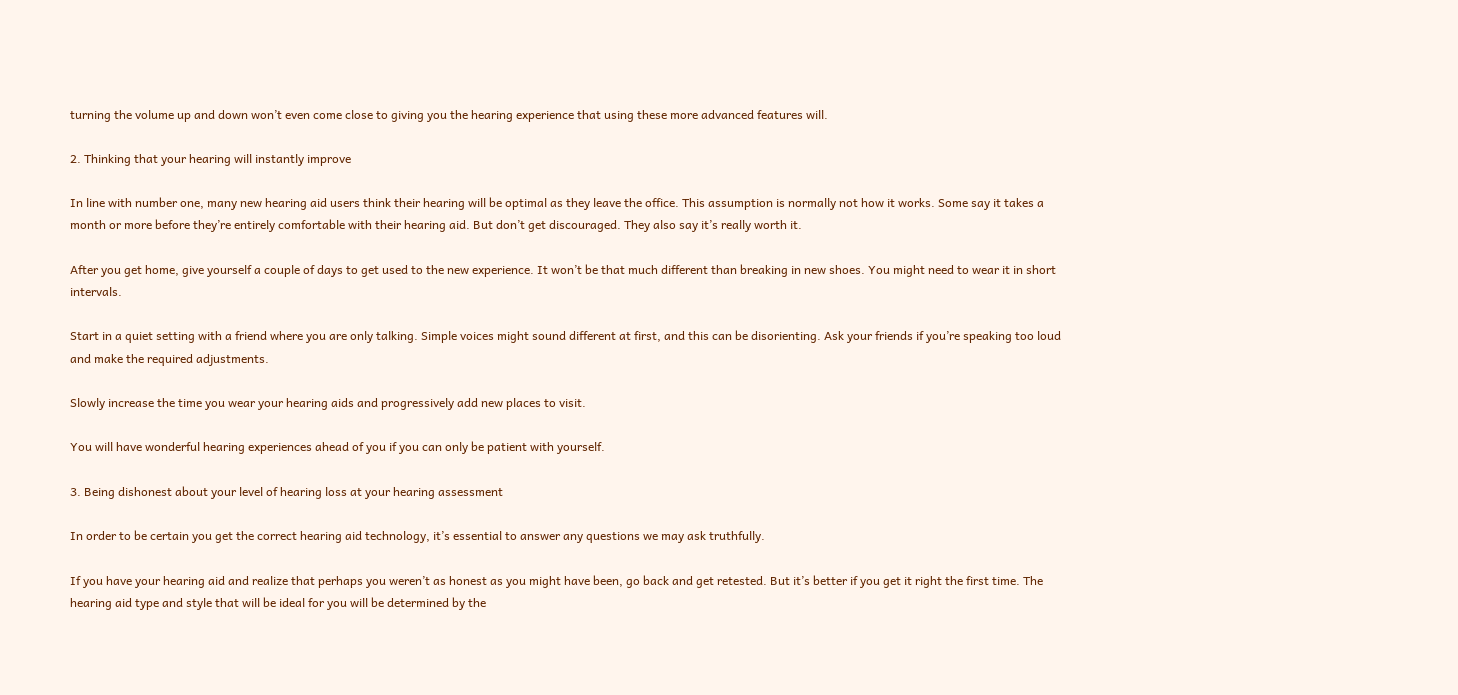turning the volume up and down won’t even come close to giving you the hearing experience that using these more advanced features will.

2. Thinking that your hearing will instantly improve

In line with number one, many new hearing aid users think their hearing will be optimal as they leave the office. This assumption is normally not how it works. Some say it takes a month or more before they’re entirely comfortable with their hearing aid. But don’t get discouraged. They also say it’s really worth it.

After you get home, give yourself a couple of days to get used to the new experience. It won’t be that much different than breaking in new shoes. You might need to wear it in short intervals.

Start in a quiet setting with a friend where you are only talking. Simple voices might sound different at first, and this can be disorienting. Ask your friends if you’re speaking too loud and make the required adjustments.

Slowly increase the time you wear your hearing aids and progressively add new places to visit.

You will have wonderful hearing experiences ahead of you if you can only be patient with yourself.

3. Being dishonest about your level of hearing loss at your hearing assessment

In order to be certain you get the correct hearing aid technology, it’s essential to answer any questions we may ask truthfully.

If you have your hearing aid and realize that perhaps you weren’t as honest as you might have been, go back and get retested. But it’s better if you get it right the first time. The hearing aid type and style that will be ideal for you will be determined by the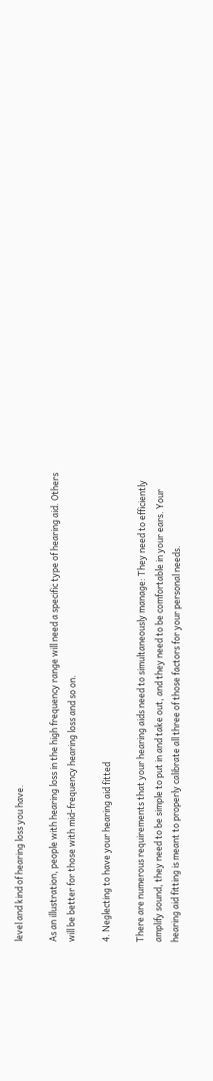level and kind of hearing loss you have.

As an illustration, people with hearing loss in the high frequency range will need a specific type of hearing aid. Others will be better for those with mid-frequency hearing loss and so on.

4. Neglecting to have your hearing aid fitted

There are numerous requirements that your hearing aids need to simultaneously manage: They need to efficiently amplify sound, they need to be simple to put in and take out, and they need to be comfortable in your ears. Your hearing aid fitting is meant to properly calibrate all three of those factors for your personal needs.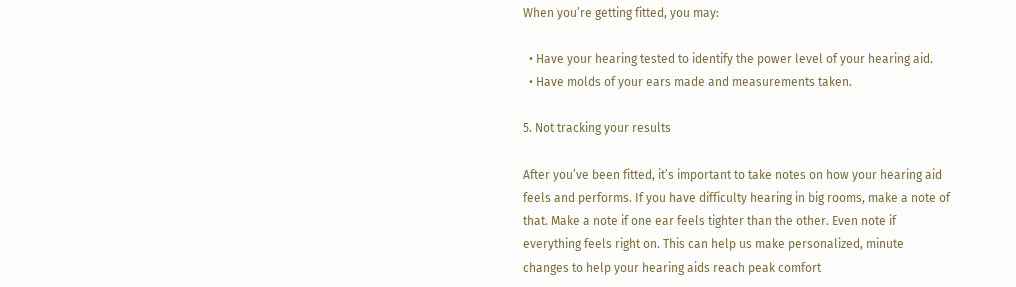When you’re getting fitted, you may:

  • Have your hearing tested to identify the power level of your hearing aid.
  • Have molds of your ears made and measurements taken.

5. Not tracking your results

After you’ve been fitted, it’s important to take notes on how your hearing aid feels and performs. If you have difficulty hearing in big rooms, make a note of that. Make a note if one ear feels tighter than the other. Even note if everything feels right on. This can help us make personalized, minute changes to help your hearing aids reach peak comfort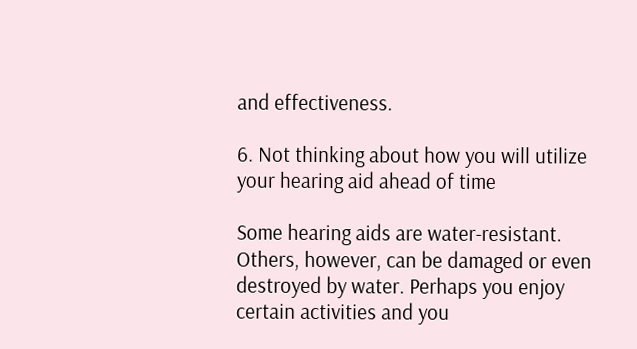and effectiveness.

6. Not thinking about how you will utilize your hearing aid ahead of time

Some hearing aids are water-resistant. Others, however, can be damaged or even destroyed by water. Perhaps you enjoy certain activities and you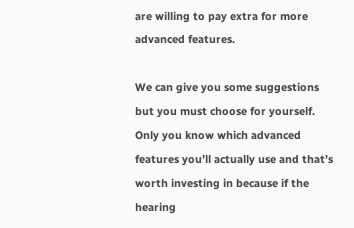are willing to pay extra for more advanced features.

We can give you some suggestions but you must choose for yourself. Only you know which advanced features you’ll actually use and that’s worth investing in because if the hearing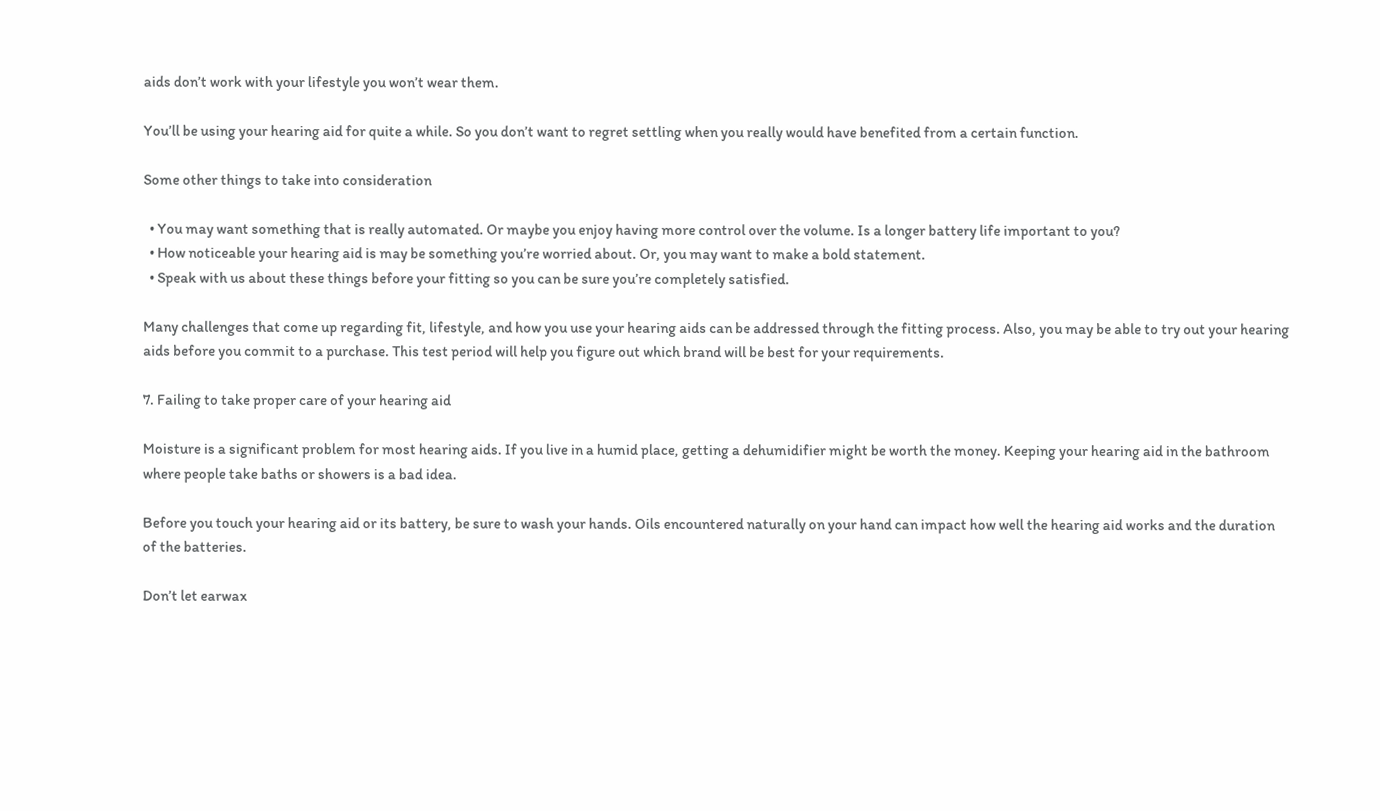aids don’t work with your lifestyle you won’t wear them.

You’ll be using your hearing aid for quite a while. So you don’t want to regret settling when you really would have benefited from a certain function.

Some other things to take into consideration

  • You may want something that is really automated. Or maybe you enjoy having more control over the volume. Is a longer battery life important to you?
  • How noticeable your hearing aid is may be something you’re worried about. Or, you may want to make a bold statement.
  • Speak with us about these things before your fitting so you can be sure you’re completely satisfied.

Many challenges that come up regarding fit, lifestyle, and how you use your hearing aids can be addressed through the fitting process. Also, you may be able to try out your hearing aids before you commit to a purchase. This test period will help you figure out which brand will be best for your requirements.

7. Failing to take proper care of your hearing aid

Moisture is a significant problem for most hearing aids. If you live in a humid place, getting a dehumidifier might be worth the money. Keeping your hearing aid in the bathroom where people take baths or showers is a bad idea.

Before you touch your hearing aid or its battery, be sure to wash your hands. Oils encountered naturally on your hand can impact how well the hearing aid works and the duration of the batteries.

Don’t let earwax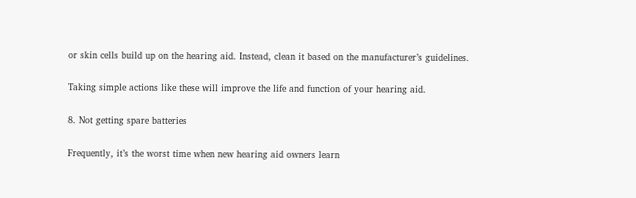or skin cells build up on the hearing aid. Instead, clean it based on the manufacturer’s guidelines.

Taking simple actions like these will improve the life and function of your hearing aid.

8. Not getting spare batteries

Frequently, it’s the worst time when new hearing aid owners learn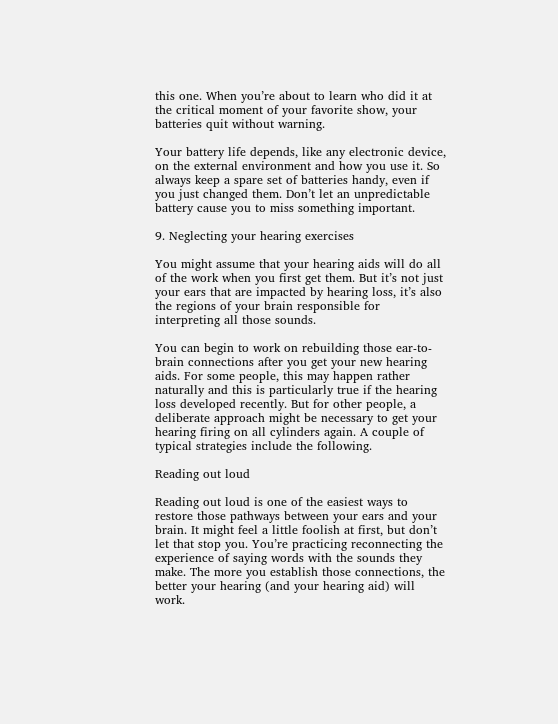this one. When you’re about to learn who did it at the critical moment of your favorite show, your batteries quit without warning.

Your battery life depends, like any electronic device, on the external environment and how you use it. So always keep a spare set of batteries handy, even if you just changed them. Don’t let an unpredictable battery cause you to miss something important.

9. Neglecting your hearing exercises

You might assume that your hearing aids will do all of the work when you first get them. But it’s not just your ears that are impacted by hearing loss, it’s also the regions of your brain responsible for interpreting all those sounds.

You can begin to work on rebuilding those ear-to-brain connections after you get your new hearing aids. For some people, this may happen rather naturally and this is particularly true if the hearing loss developed recently. But for other people, a deliberate approach might be necessary to get your hearing firing on all cylinders again. A couple of typical strategies include the following.

Reading out loud

Reading out loud is one of the easiest ways to restore those pathways between your ears and your brain. It might feel a little foolish at first, but don’t let that stop you. You’re practicing reconnecting the experience of saying words with the sounds they make. The more you establish those connections, the better your hearing (and your hearing aid) will work.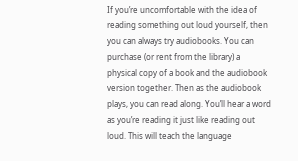If you’re uncomfortable with the idea of reading something out loud yourself, then you can always try audiobooks. You can purchase (or rent from the library) a physical copy of a book and the audiobook version together. Then as the audiobook plays, you can read along. You’ll hear a word as you’re reading it just like reading out loud. This will teach the language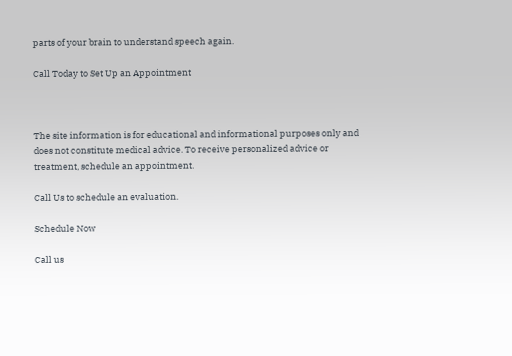parts of your brain to understand speech again.

Call Today to Set Up an Appointment



The site information is for educational and informational purposes only and does not constitute medical advice. To receive personalized advice or treatment, schedule an appointment.

Call Us to schedule an evaluation.

Schedule Now

Call us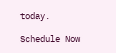today.

Schedule Now